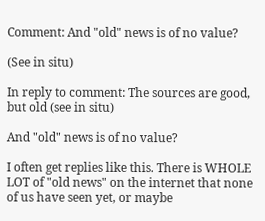Comment: And "old" news is of no value?

(See in situ)

In reply to comment: The sources are good, but old (see in situ)

And "old" news is of no value?

I often get replies like this. There is WHOLE LOT of "old news" on the internet that none of us have seen yet, or maybe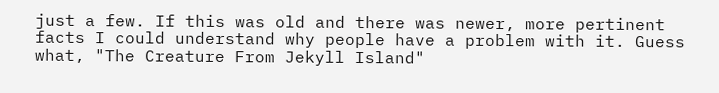just a few. If this was old and there was newer, more pertinent facts I could understand why people have a problem with it. Guess what, "The Creature From Jekyll Island"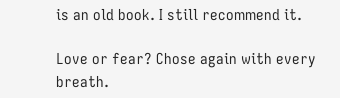is an old book. I still recommend it.

Love or fear? Chose again with every breath.